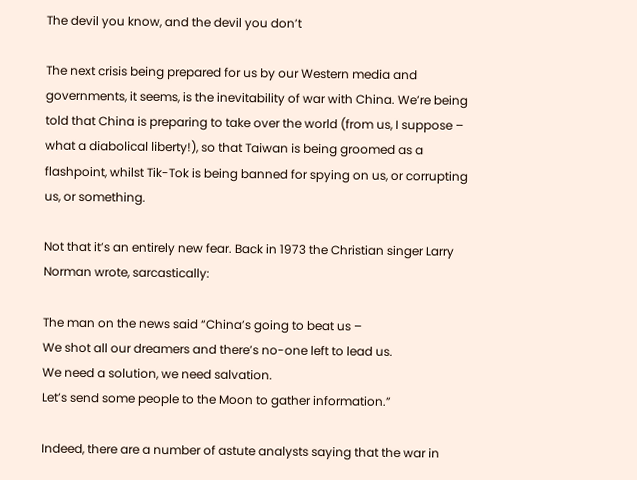The devil you know, and the devil you don’t

The next crisis being prepared for us by our Western media and governments, it seems, is the inevitability of war with China. We’re being told that China is preparing to take over the world (from us, I suppose – what a diabolical liberty!), so that Taiwan is being groomed as a flashpoint, whilst Tik-Tok is being banned for spying on us, or corrupting us, or something.

Not that it’s an entirely new fear. Back in 1973 the Christian singer Larry Norman wrote, sarcastically:

The man on the news said “China’s going to beat us –
We shot all our dreamers and there’s no-one left to lead us.
We need a solution, we need salvation.
Let’s send some people to the Moon to gather information.”

Indeed, there are a number of astute analysts saying that the war in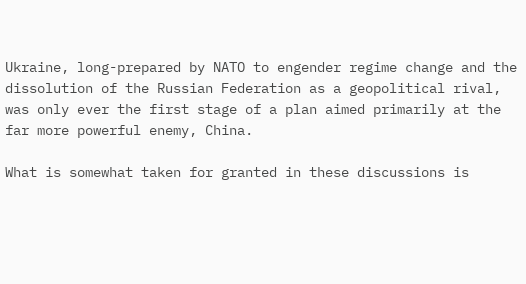Ukraine, long-prepared by NATO to engender regime change and the dissolution of the Russian Federation as a geopolitical rival, was only ever the first stage of a plan aimed primarily at the far more powerful enemy, China.

What is somewhat taken for granted in these discussions is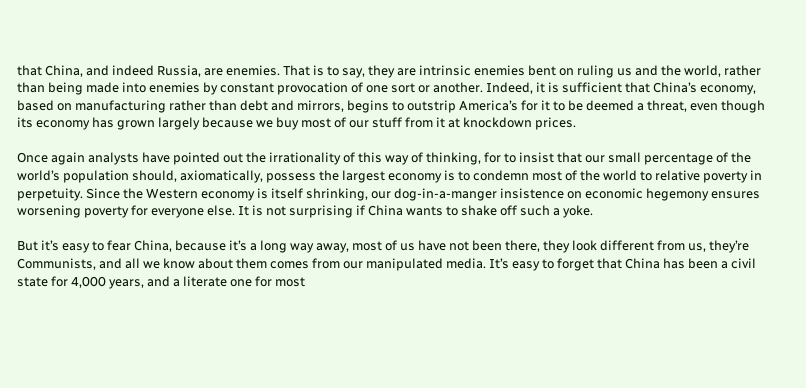that China, and indeed Russia, are enemies. That is to say, they are intrinsic enemies bent on ruling us and the world, rather than being made into enemies by constant provocation of one sort or another. Indeed, it is sufficient that China’s economy, based on manufacturing rather than debt and mirrors, begins to outstrip America’s for it to be deemed a threat, even though its economy has grown largely because we buy most of our stuff from it at knockdown prices.

Once again analysts have pointed out the irrationality of this way of thinking, for to insist that our small percentage of the world’s population should, axiomatically, possess the largest economy is to condemn most of the world to relative poverty in perpetuity. Since the Western economy is itself shrinking, our dog-in-a-manger insistence on economic hegemony ensures worsening poverty for everyone else. It is not surprising if China wants to shake off such a yoke.

But it’s easy to fear China, because it’s a long way away, most of us have not been there, they look different from us, they’re Communists, and all we know about them comes from our manipulated media. It’s easy to forget that China has been a civil state for 4,000 years, and a literate one for most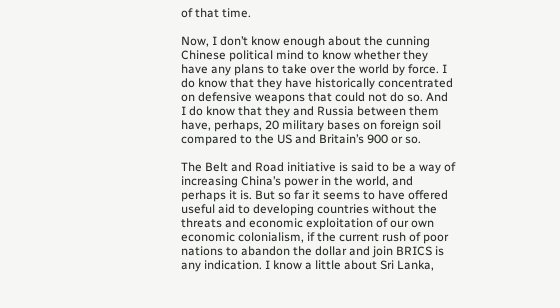of that time.

Now, I don’t know enough about the cunning Chinese political mind to know whether they have any plans to take over the world by force. I do know that they have historically concentrated on defensive weapons that could not do so. And I do know that they and Russia between them have, perhaps, 20 military bases on foreign soil compared to the US and Britain’s 900 or so.

The Belt and Road initiative is said to be a way of increasing China’s power in the world, and perhaps it is. But so far it seems to have offered useful aid to developing countries without the threats and economic exploitation of our own economic colonialism, if the current rush of poor nations to abandon the dollar and join BRICS is any indication. I know a little about Sri Lanka,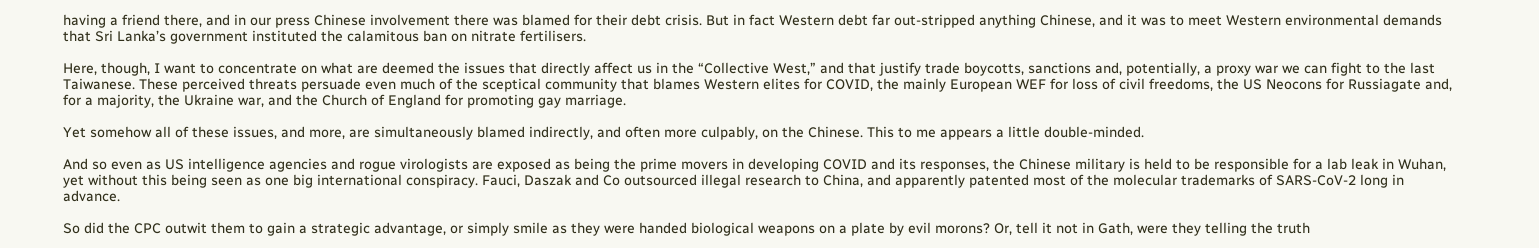having a friend there, and in our press Chinese involvement there was blamed for their debt crisis. But in fact Western debt far out-stripped anything Chinese, and it was to meet Western environmental demands that Sri Lanka’s government instituted the calamitous ban on nitrate fertilisers.

Here, though, I want to concentrate on what are deemed the issues that directly affect us in the “Collective West,” and that justify trade boycotts, sanctions and, potentially, a proxy war we can fight to the last Taiwanese. These perceived threats persuade even much of the sceptical community that blames Western elites for COVID, the mainly European WEF for loss of civil freedoms, the US Neocons for Russiagate and, for a majority, the Ukraine war, and the Church of England for promoting gay marriage.

Yet somehow all of these issues, and more, are simultaneously blamed indirectly, and often more culpably, on the Chinese. This to me appears a little double-minded.

And so even as US intelligence agencies and rogue virologists are exposed as being the prime movers in developing COVID and its responses, the Chinese military is held to be responsible for a lab leak in Wuhan, yet without this being seen as one big international conspiracy. Fauci, Daszak and Co outsourced illegal research to China, and apparently patented most of the molecular trademarks of SARS-CoV-2 long in advance.

So did the CPC outwit them to gain a strategic advantage, or simply smile as they were handed biological weapons on a plate by evil morons? Or, tell it not in Gath, were they telling the truth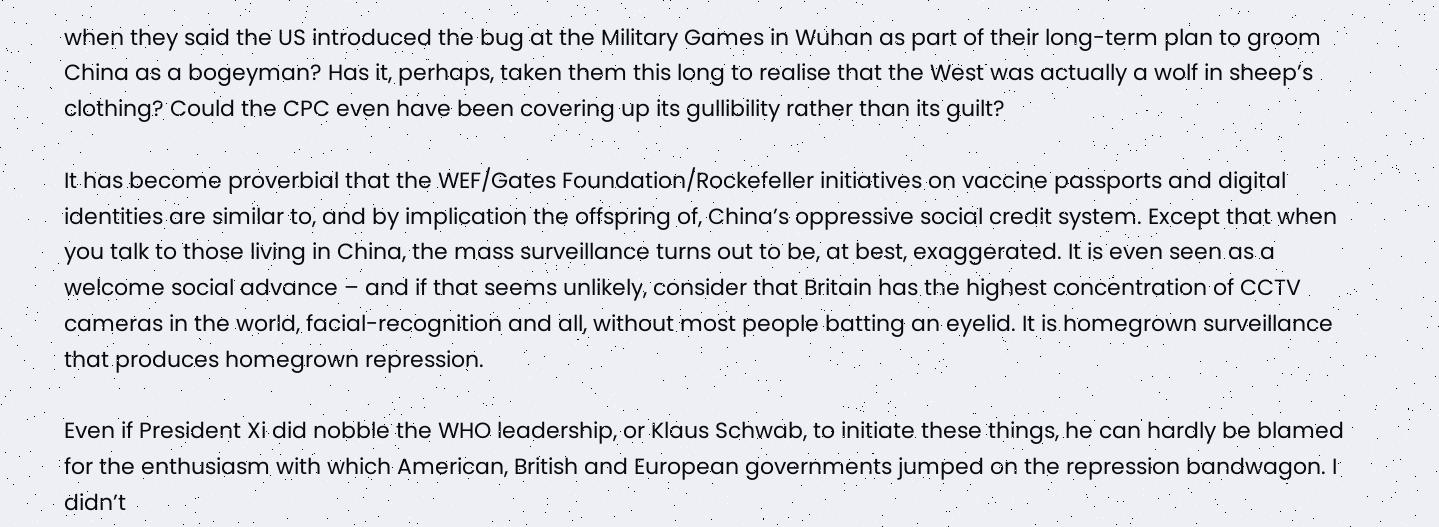when they said the US introduced the bug at the Military Games in Wuhan as part of their long-term plan to groom China as a bogeyman? Has it, perhaps, taken them this long to realise that the West was actually a wolf in sheep’s clothing? Could the CPC even have been covering up its gullibility rather than its guilt?

It has become proverbial that the WEF/Gates Foundation/Rockefeller initiatives on vaccine passports and digital identities are similar to, and by implication the offspring of, China’s oppressive social credit system. Except that when you talk to those living in China, the mass surveillance turns out to be, at best, exaggerated. It is even seen as a welcome social advance – and if that seems unlikely, consider that Britain has the highest concentration of CCTV cameras in the world, facial-recognition and all, without most people batting an eyelid. It is homegrown surveillance that produces homegrown repression.

Even if President Xi did nobble the WHO leadership, or Klaus Schwab, to initiate these things, he can hardly be blamed for the enthusiasm with which American, British and European governments jumped on the repression bandwagon. I didn’t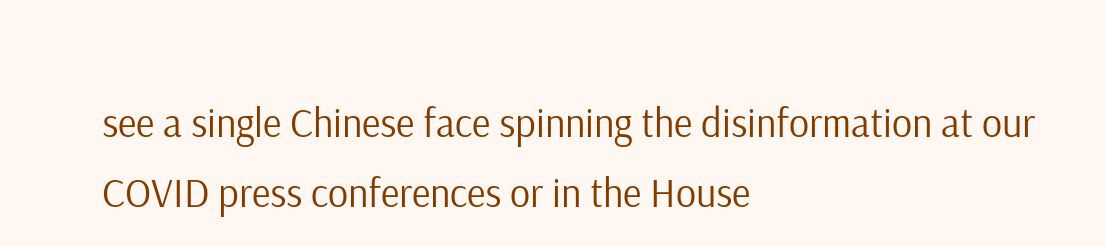see a single Chinese face spinning the disinformation at our COVID press conferences or in the House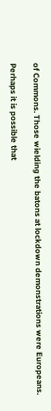of Commons. Those wielding the batons at lockdown demonstrations were Europeans.

Perhaps it is possible that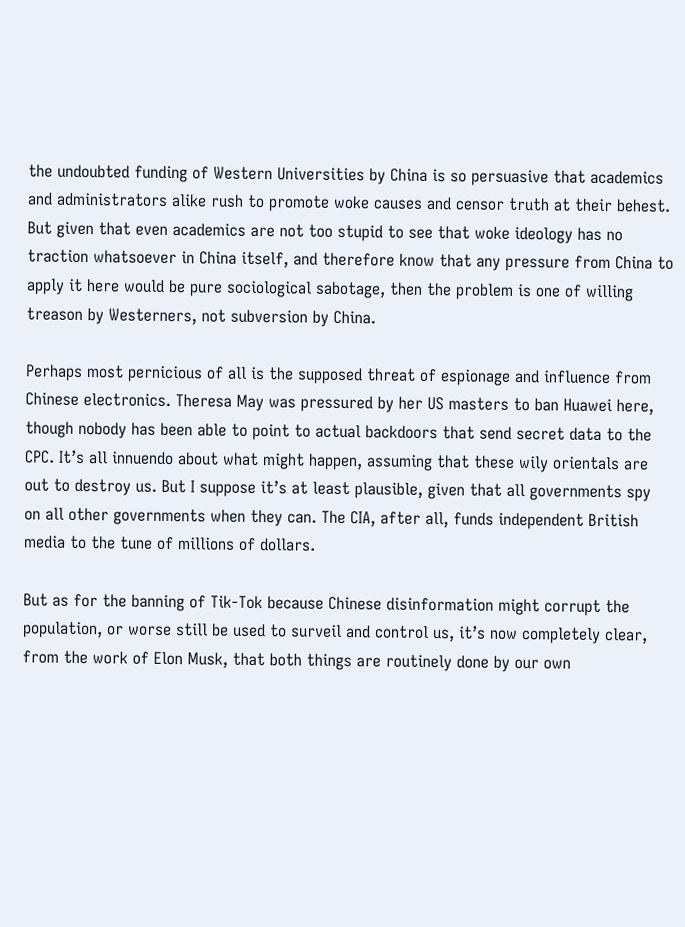the undoubted funding of Western Universities by China is so persuasive that academics and administrators alike rush to promote woke causes and censor truth at their behest. But given that even academics are not too stupid to see that woke ideology has no traction whatsoever in China itself, and therefore know that any pressure from China to apply it here would be pure sociological sabotage, then the problem is one of willing treason by Westerners, not subversion by China.

Perhaps most pernicious of all is the supposed threat of espionage and influence from Chinese electronics. Theresa May was pressured by her US masters to ban Huawei here, though nobody has been able to point to actual backdoors that send secret data to the CPC. It’s all innuendo about what might happen, assuming that these wily orientals are out to destroy us. But I suppose it’s at least plausible, given that all governments spy on all other governments when they can. The CIA, after all, funds independent British media to the tune of millions of dollars.

But as for the banning of Tik-Tok because Chinese disinformation might corrupt the population, or worse still be used to surveil and control us, it’s now completely clear, from the work of Elon Musk, that both things are routinely done by our own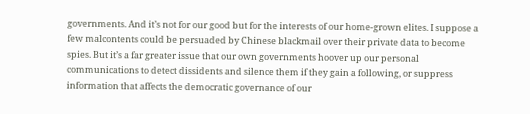governments. And it’s not for our good but for the interests of our home-grown elites. I suppose a few malcontents could be persuaded by Chinese blackmail over their private data to become spies. But it’s a far greater issue that our own governments hoover up our personal communications to detect dissidents and silence them if they gain a following, or suppress information that affects the democratic governance of our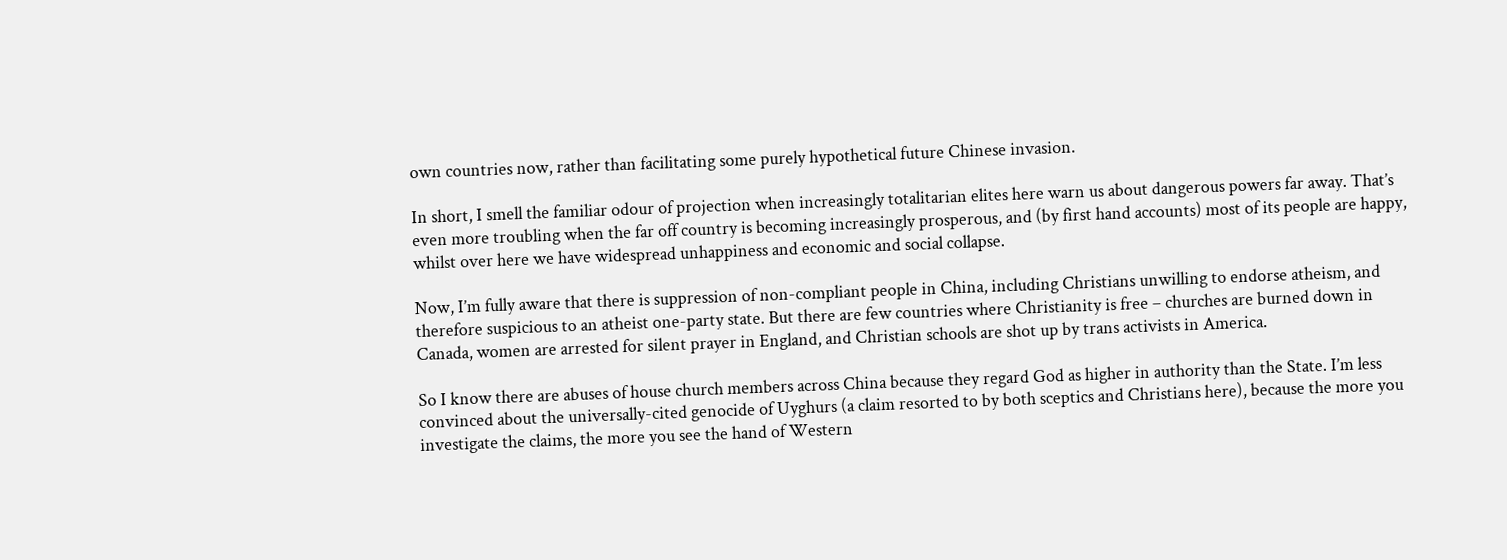own countries now, rather than facilitating some purely hypothetical future Chinese invasion.

In short, I smell the familiar odour of projection when increasingly totalitarian elites here warn us about dangerous powers far away. That’s even more troubling when the far off country is becoming increasingly prosperous, and (by first hand accounts) most of its people are happy, whilst over here we have widespread unhappiness and economic and social collapse.

Now, I’m fully aware that there is suppression of non-compliant people in China, including Christians unwilling to endorse atheism, and therefore suspicious to an atheist one-party state. But there are few countries where Christianity is free – churches are burned down in Canada, women are arrested for silent prayer in England, and Christian schools are shot up by trans activists in America.

So I know there are abuses of house church members across China because they regard God as higher in authority than the State. I’m less convinced about the universally-cited genocide of Uyghurs (a claim resorted to by both sceptics and Christians here), because the more you investigate the claims, the more you see the hand of Western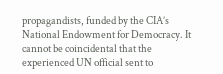propagandists, funded by the CIA’s National Endowment for Democracy. It cannot be coincidental that the experienced UN official sent to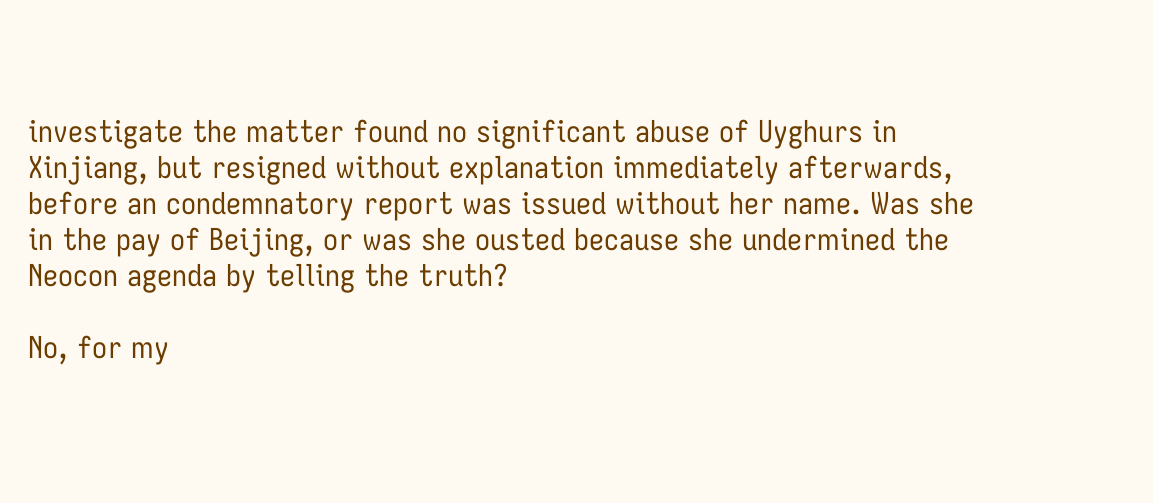investigate the matter found no significant abuse of Uyghurs in Xinjiang, but resigned without explanation immediately afterwards, before an condemnatory report was issued without her name. Was she in the pay of Beijing, or was she ousted because she undermined the Neocon agenda by telling the truth?

No, for my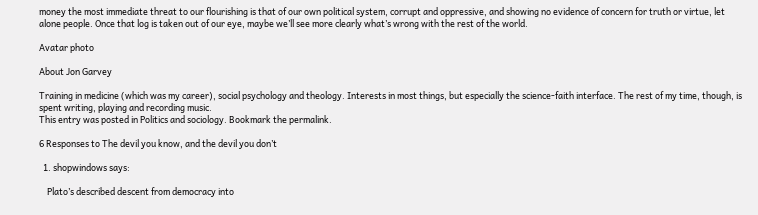money the most immediate threat to our flourishing is that of our own political system, corrupt and oppressive, and showing no evidence of concern for truth or virtue, let alone people. Once that log is taken out of our eye, maybe we’ll see more clearly what’s wrong with the rest of the world.

Avatar photo

About Jon Garvey

Training in medicine (which was my career), social psychology and theology. Interests in most things, but especially the science-faith interface. The rest of my time, though, is spent writing, playing and recording music.
This entry was posted in Politics and sociology. Bookmark the permalink.

6 Responses to The devil you know, and the devil you don’t

  1. shopwindows says:

    Plato’s described descent from democracy into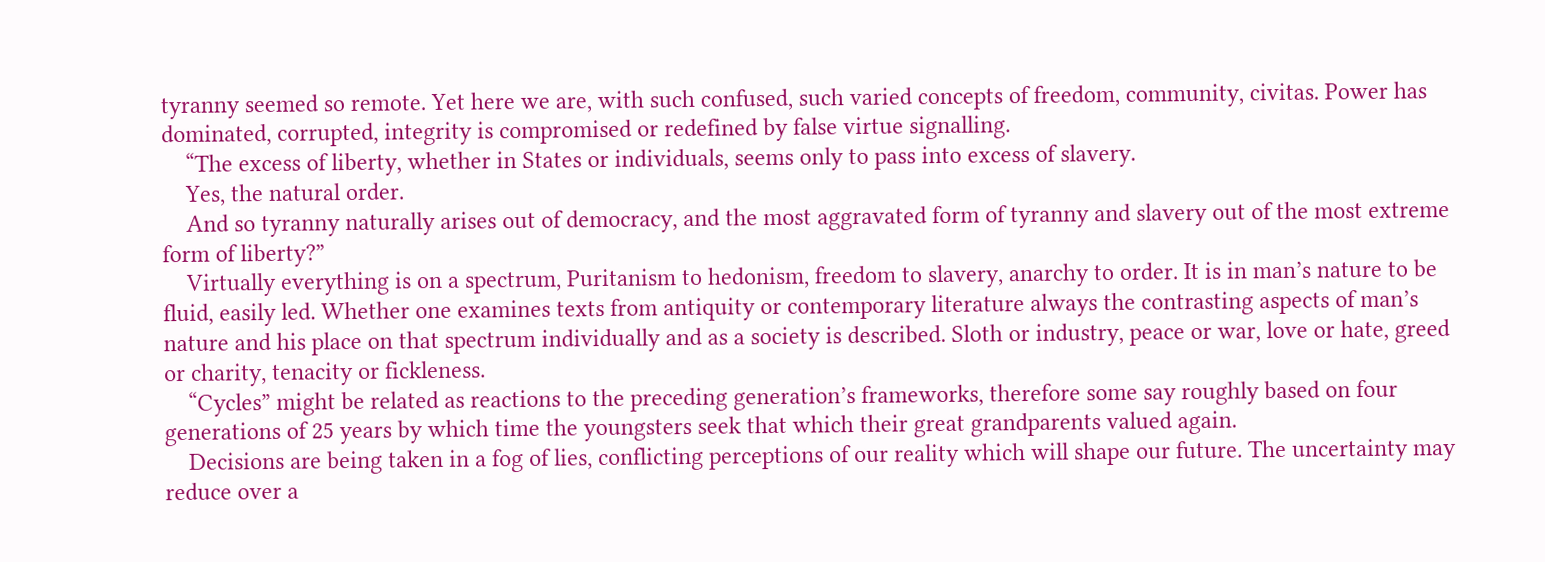tyranny seemed so remote. Yet here we are, with such confused, such varied concepts of freedom, community, civitas. Power has dominated, corrupted, integrity is compromised or redefined by false virtue signalling.
    “The excess of liberty, whether in States or individuals, seems only to pass into excess of slavery.
    Yes, the natural order.
    And so tyranny naturally arises out of democracy, and the most aggravated form of tyranny and slavery out of the most extreme form of liberty?”
    Virtually everything is on a spectrum, Puritanism to hedonism, freedom to slavery, anarchy to order. It is in man’s nature to be fluid, easily led. Whether one examines texts from antiquity or contemporary literature always the contrasting aspects of man’s nature and his place on that spectrum individually and as a society is described. Sloth or industry, peace or war, love or hate, greed or charity, tenacity or fickleness.
    “Cycles” might be related as reactions to the preceding generation’s frameworks, therefore some say roughly based on four generations of 25 years by which time the youngsters seek that which their great grandparents valued again.
    Decisions are being taken in a fog of lies, conflicting perceptions of our reality which will shape our future. The uncertainty may reduce over a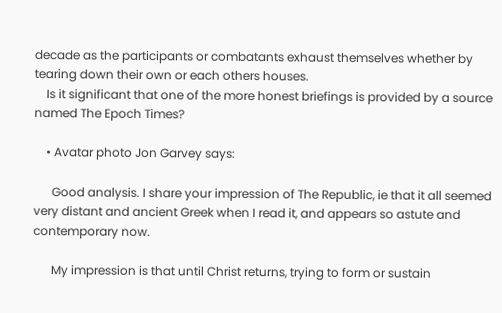decade as the participants or combatants exhaust themselves whether by tearing down their own or each others houses.
    Is it significant that one of the more honest briefings is provided by a source named The Epoch Times?

    • Avatar photo Jon Garvey says:

      Good analysis. I share your impression of The Republic, ie that it all seemed very distant and ancient Greek when I read it, and appears so astute and contemporary now.

      My impression is that until Christ returns, trying to form or sustain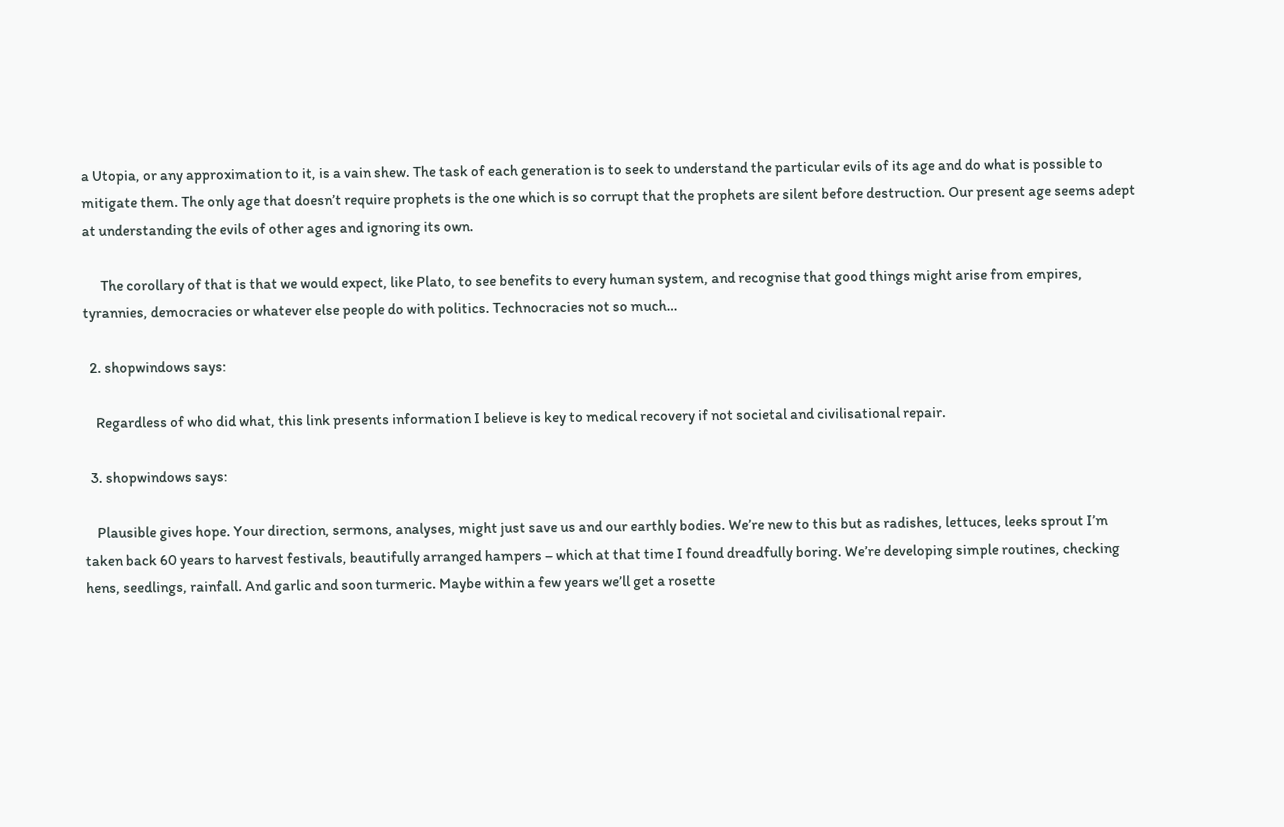a Utopia, or any approximation to it, is a vain shew. The task of each generation is to seek to understand the particular evils of its age and do what is possible to mitigate them. The only age that doesn’t require prophets is the one which is so corrupt that the prophets are silent before destruction. Our present age seems adept at understanding the evils of other ages and ignoring its own.

      The corollary of that is that we would expect, like Plato, to see benefits to every human system, and recognise that good things might arise from empires, tyrannies, democracies or whatever else people do with politics. Technocracies not so much…

  2. shopwindows says:

    Regardless of who did what, this link presents information I believe is key to medical recovery if not societal and civilisational repair.

  3. shopwindows says:

    Plausible gives hope. Your direction, sermons, analyses, might just save us and our earthly bodies. We’re new to this but as radishes, lettuces, leeks sprout I’m taken back 60 years to harvest festivals, beautifully arranged hampers – which at that time I found dreadfully boring. We’re developing simple routines, checking hens, seedlings, rainfall. And garlic and soon turmeric. Maybe within a few years we’ll get a rosette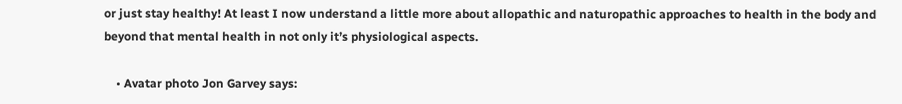or just stay healthy! At least I now understand a little more about allopathic and naturopathic approaches to health in the body and beyond that mental health in not only it’s physiological aspects.

    • Avatar photo Jon Garvey says: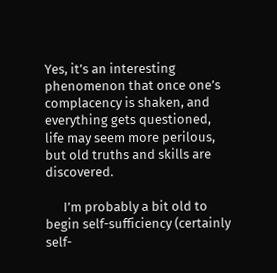Yes, it’s an interesting phenomenon that once one’s complacency is shaken, and everything gets questioned, life may seem more perilous, but old truths and skills are discovered.

      I’m probably a bit old to begin self-sufficiency (certainly self-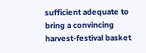sufficient adequate to bring a convincing harvest-festival basket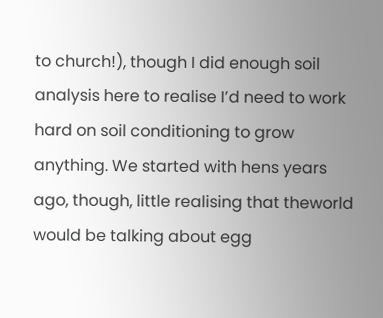to church!), though I did enough soil analysis here to realise I’d need to work hard on soil conditioning to grow anything. We started with hens years ago, though, little realising that theworld would be talking about egg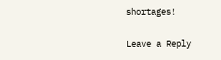shortages!

Leave a Reply